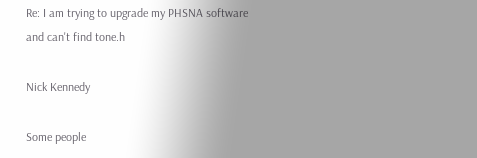Re: I am trying to upgrade my PHSNA software and can't find tone.h

Nick Kennedy

Some people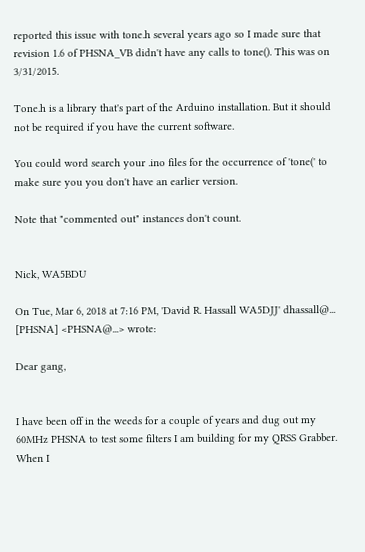reported this issue with tone.h several years ago so I made sure that revision 1.6 of PHSNA_VB didn't have any calls to tone(). This was on 3/31/2015.

Tone.h is a library that's part of the Arduino installation. But it should not be required if you have the current software.

You could word search your .ino files for the occurrence of 'tone(' to make sure you you don't have an earlier version.

Note that "commented out" instances don't count.


Nick, WA5BDU

On Tue, Mar 6, 2018 at 7:16 PM, 'David R. Hassall WA5DJJ' dhassall@... [PHSNA] <PHSNA@...> wrote:

Dear gang,


I have been off in the weeds for a couple of years and dug out my 60MHz PHSNA to test some filters I am building for my QRSS Grabber.   When I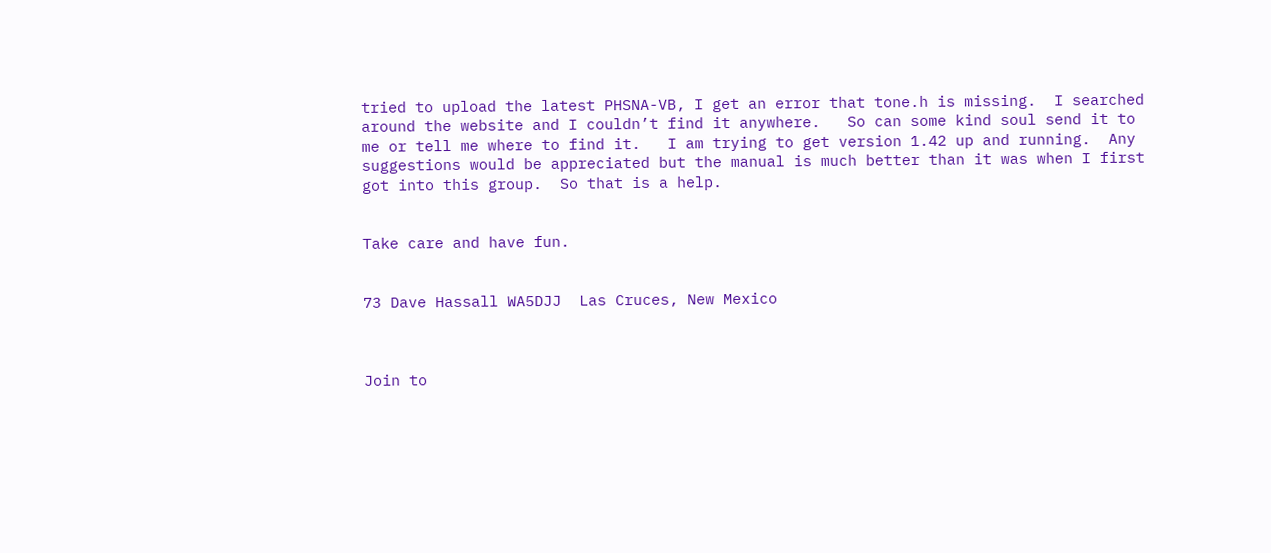tried to upload the latest PHSNA-VB, I get an error that tone.h is missing.  I searched around the website and I couldn’t find it anywhere.   So can some kind soul send it to me or tell me where to find it.   I am trying to get version 1.42 up and running.  Any suggestions would be appreciated but the manual is much better than it was when I first got into this group.  So that is a help.


Take care and have fun.


73 Dave Hassall WA5DJJ  Las Cruces, New Mexico



Join to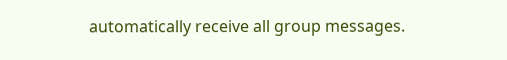automatically receive all group messages.